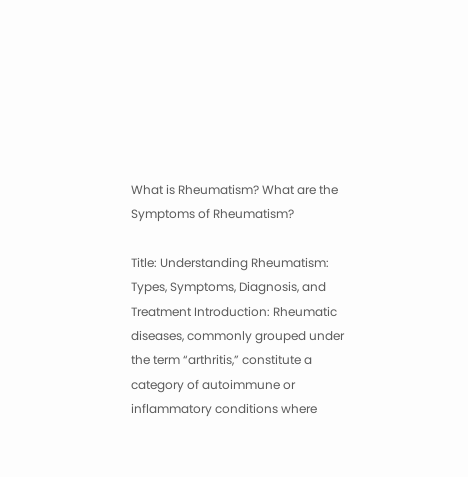What is Rheumatism? What are the Symptoms of Rheumatism?

Title: Understanding Rheumatism: Types, Symptoms, Diagnosis, and Treatment Introduction: Rheumatic diseases, commonly grouped under the term “arthritis,” constitute a category of autoimmune or inflammatory conditions where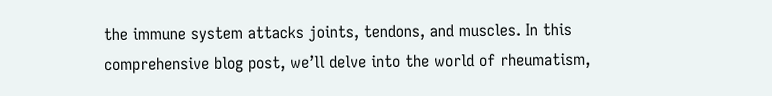the immune system attacks joints, tendons, and muscles. In this comprehensive blog post, we’ll delve into the world of rheumatism,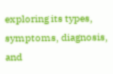exploring its types, symptoms, diagnosis, and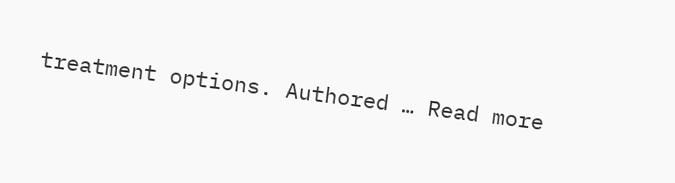treatment options. Authored … Read more